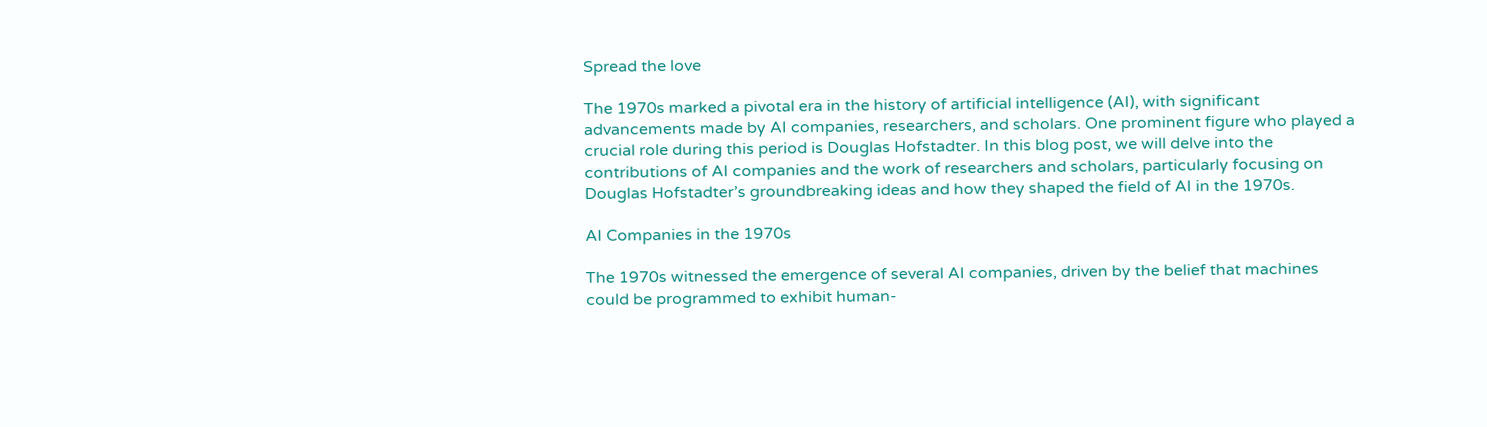Spread the love

The 1970s marked a pivotal era in the history of artificial intelligence (AI), with significant advancements made by AI companies, researchers, and scholars. One prominent figure who played a crucial role during this period is Douglas Hofstadter. In this blog post, we will delve into the contributions of AI companies and the work of researchers and scholars, particularly focusing on Douglas Hofstadter’s groundbreaking ideas and how they shaped the field of AI in the 1970s.

AI Companies in the 1970s

The 1970s witnessed the emergence of several AI companies, driven by the belief that machines could be programmed to exhibit human-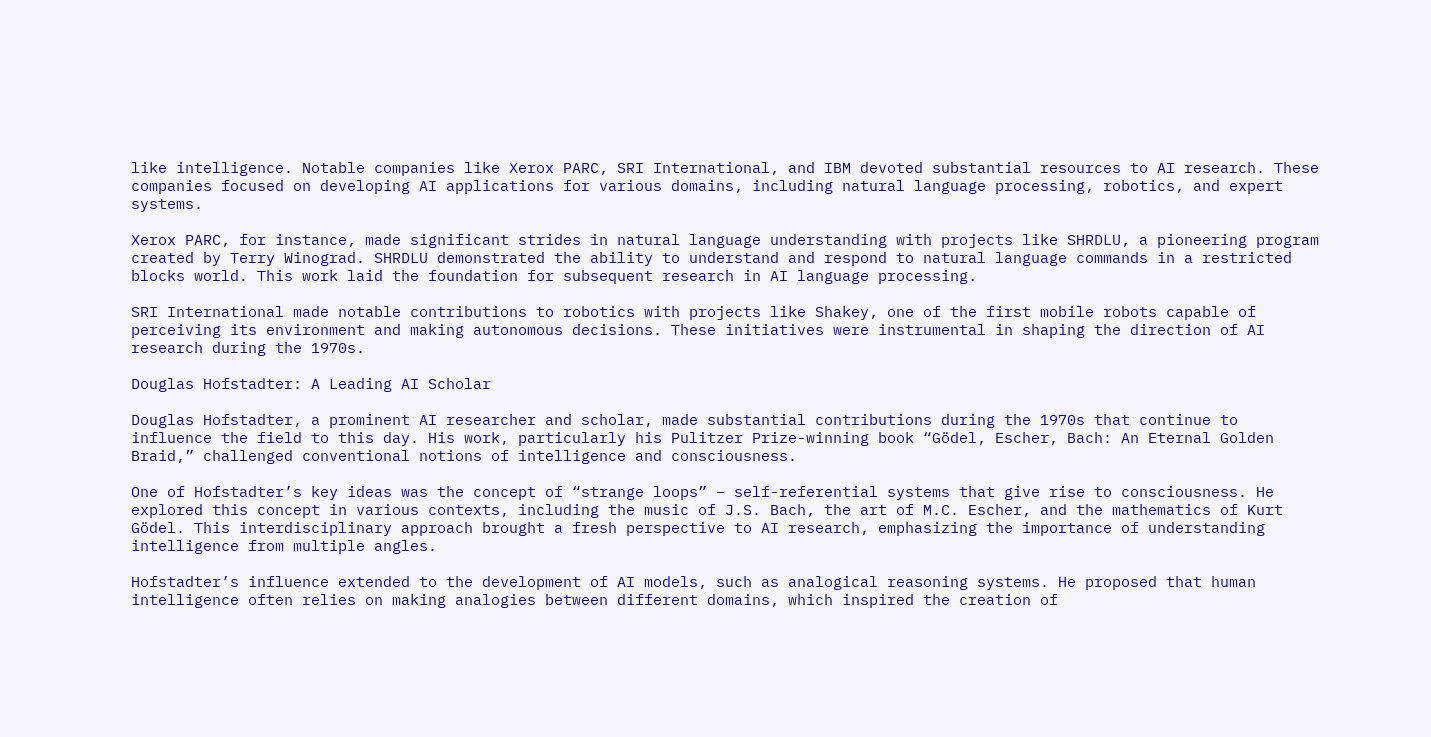like intelligence. Notable companies like Xerox PARC, SRI International, and IBM devoted substantial resources to AI research. These companies focused on developing AI applications for various domains, including natural language processing, robotics, and expert systems.

Xerox PARC, for instance, made significant strides in natural language understanding with projects like SHRDLU, a pioneering program created by Terry Winograd. SHRDLU demonstrated the ability to understand and respond to natural language commands in a restricted blocks world. This work laid the foundation for subsequent research in AI language processing.

SRI International made notable contributions to robotics with projects like Shakey, one of the first mobile robots capable of perceiving its environment and making autonomous decisions. These initiatives were instrumental in shaping the direction of AI research during the 1970s.

Douglas Hofstadter: A Leading AI Scholar

Douglas Hofstadter, a prominent AI researcher and scholar, made substantial contributions during the 1970s that continue to influence the field to this day. His work, particularly his Pulitzer Prize-winning book “Gödel, Escher, Bach: An Eternal Golden Braid,” challenged conventional notions of intelligence and consciousness.

One of Hofstadter’s key ideas was the concept of “strange loops” – self-referential systems that give rise to consciousness. He explored this concept in various contexts, including the music of J.S. Bach, the art of M.C. Escher, and the mathematics of Kurt Gödel. This interdisciplinary approach brought a fresh perspective to AI research, emphasizing the importance of understanding intelligence from multiple angles.

Hofstadter’s influence extended to the development of AI models, such as analogical reasoning systems. He proposed that human intelligence often relies on making analogies between different domains, which inspired the creation of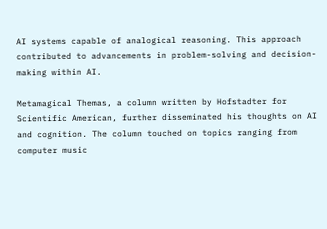AI systems capable of analogical reasoning. This approach contributed to advancements in problem-solving and decision-making within AI.

Metamagical Themas, a column written by Hofstadter for Scientific American, further disseminated his thoughts on AI and cognition. The column touched on topics ranging from computer music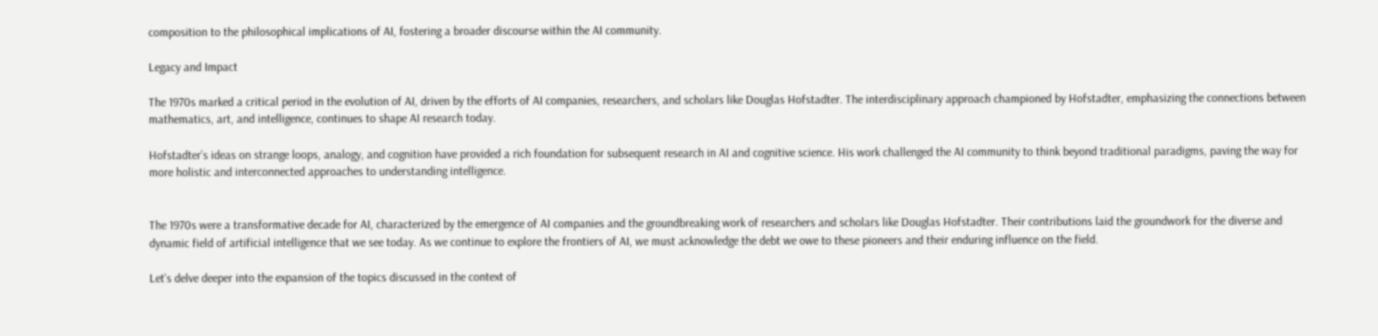composition to the philosophical implications of AI, fostering a broader discourse within the AI community.

Legacy and Impact

The 1970s marked a critical period in the evolution of AI, driven by the efforts of AI companies, researchers, and scholars like Douglas Hofstadter. The interdisciplinary approach championed by Hofstadter, emphasizing the connections between mathematics, art, and intelligence, continues to shape AI research today.

Hofstadter’s ideas on strange loops, analogy, and cognition have provided a rich foundation for subsequent research in AI and cognitive science. His work challenged the AI community to think beyond traditional paradigms, paving the way for more holistic and interconnected approaches to understanding intelligence.


The 1970s were a transformative decade for AI, characterized by the emergence of AI companies and the groundbreaking work of researchers and scholars like Douglas Hofstadter. Their contributions laid the groundwork for the diverse and dynamic field of artificial intelligence that we see today. As we continue to explore the frontiers of AI, we must acknowledge the debt we owe to these pioneers and their enduring influence on the field.

Let’s delve deeper into the expansion of the topics discussed in the context of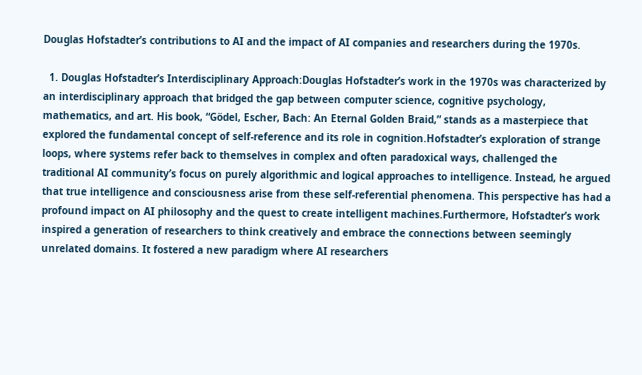Douglas Hofstadter’s contributions to AI and the impact of AI companies and researchers during the 1970s.

  1. Douglas Hofstadter’s Interdisciplinary Approach:Douglas Hofstadter’s work in the 1970s was characterized by an interdisciplinary approach that bridged the gap between computer science, cognitive psychology, mathematics, and art. His book, “Gödel, Escher, Bach: An Eternal Golden Braid,” stands as a masterpiece that explored the fundamental concept of self-reference and its role in cognition.Hofstadter’s exploration of strange loops, where systems refer back to themselves in complex and often paradoxical ways, challenged the traditional AI community’s focus on purely algorithmic and logical approaches to intelligence. Instead, he argued that true intelligence and consciousness arise from these self-referential phenomena. This perspective has had a profound impact on AI philosophy and the quest to create intelligent machines.Furthermore, Hofstadter’s work inspired a generation of researchers to think creatively and embrace the connections between seemingly unrelated domains. It fostered a new paradigm where AI researchers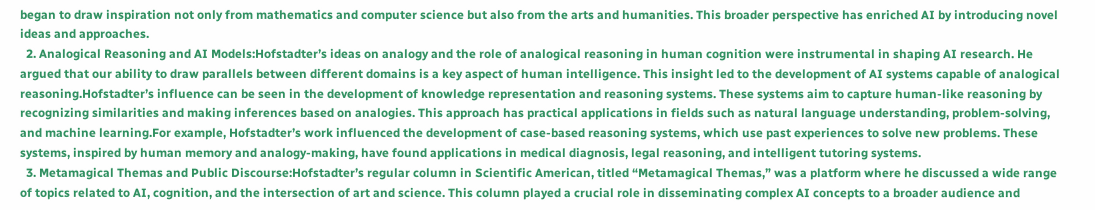began to draw inspiration not only from mathematics and computer science but also from the arts and humanities. This broader perspective has enriched AI by introducing novel ideas and approaches.
  2. Analogical Reasoning and AI Models:Hofstadter’s ideas on analogy and the role of analogical reasoning in human cognition were instrumental in shaping AI research. He argued that our ability to draw parallels between different domains is a key aspect of human intelligence. This insight led to the development of AI systems capable of analogical reasoning.Hofstadter’s influence can be seen in the development of knowledge representation and reasoning systems. These systems aim to capture human-like reasoning by recognizing similarities and making inferences based on analogies. This approach has practical applications in fields such as natural language understanding, problem-solving, and machine learning.For example, Hofstadter’s work influenced the development of case-based reasoning systems, which use past experiences to solve new problems. These systems, inspired by human memory and analogy-making, have found applications in medical diagnosis, legal reasoning, and intelligent tutoring systems.
  3. Metamagical Themas and Public Discourse:Hofstadter’s regular column in Scientific American, titled “Metamagical Themas,” was a platform where he discussed a wide range of topics related to AI, cognition, and the intersection of art and science. This column played a crucial role in disseminating complex AI concepts to a broader audience and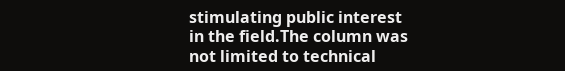stimulating public interest in the field.The column was not limited to technical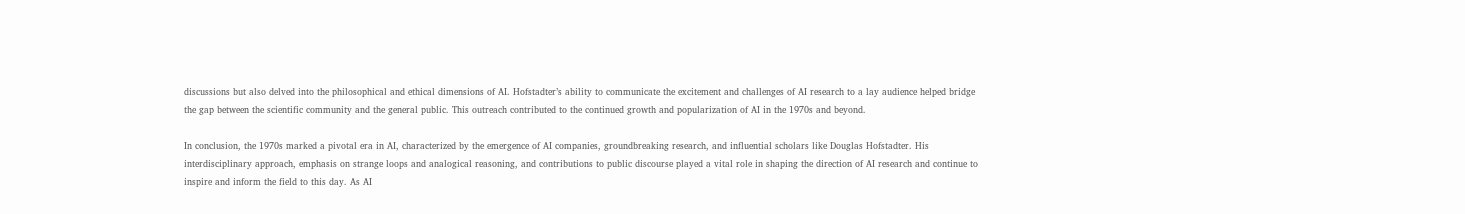discussions but also delved into the philosophical and ethical dimensions of AI. Hofstadter’s ability to communicate the excitement and challenges of AI research to a lay audience helped bridge the gap between the scientific community and the general public. This outreach contributed to the continued growth and popularization of AI in the 1970s and beyond.

In conclusion, the 1970s marked a pivotal era in AI, characterized by the emergence of AI companies, groundbreaking research, and influential scholars like Douglas Hofstadter. His interdisciplinary approach, emphasis on strange loops and analogical reasoning, and contributions to public discourse played a vital role in shaping the direction of AI research and continue to inspire and inform the field to this day. As AI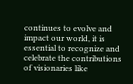continues to evolve and impact our world, it is essential to recognize and celebrate the contributions of visionaries like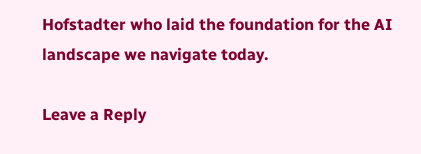Hofstadter who laid the foundation for the AI landscape we navigate today.

Leave a Reply